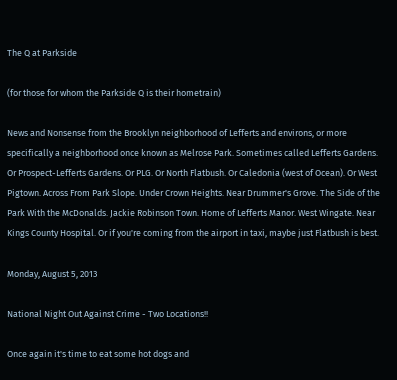The Q at Parkside

(for those for whom the Parkside Q is their hometrain)

News and Nonsense from the Brooklyn neighborhood of Lefferts and environs, or more specifically a neighborhood once known as Melrose Park. Sometimes called Lefferts Gardens. Or Prospect-Lefferts Gardens. Or PLG. Or North Flatbush. Or Caledonia (west of Ocean). Or West Pigtown. Across From Park Slope. Under Crown Heights. Near Drummer's Grove. The Side of the Park With the McDonalds. Jackie Robinson Town. Home of Lefferts Manor. West Wingate. Near Kings County Hospital. Or if you're coming from the airport in taxi, maybe just Flatbush is best.

Monday, August 5, 2013

National Night Out Against Crime - Two Locations!!

Once again it's time to eat some hot dogs and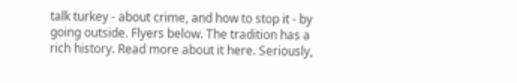talk turkey - about crime, and how to stop it - by going outside. Flyers below. The tradition has a rich history. Read more about it here. Seriously,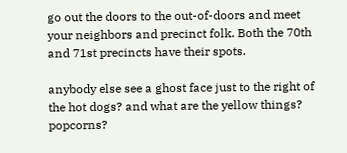go out the doors to the out-of-doors and meet your neighbors and precinct folk. Both the 70th and 71st precincts have their spots.

anybody else see a ghost face just to the right of the hot dogs? and what are the yellow things? popcorns?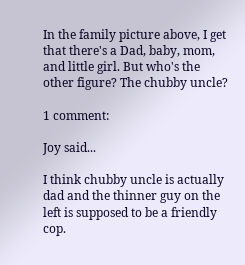In the family picture above, I get that there's a Dad, baby, mom, and little girl. But who's the other figure? The chubby uncle?

1 comment:

Joy said...

I think chubby uncle is actually dad and the thinner guy on the left is supposed to be a friendly cop.